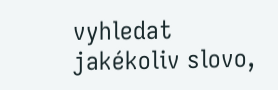vyhledat jakékoliv slovo,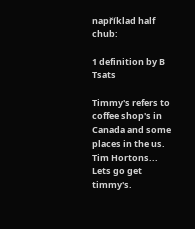například half chub:

1 definition by B Tsats

Timmy's refers to coffee shop's in Canada and some places in the us. Tim Hortons...
Lets go get timmy's.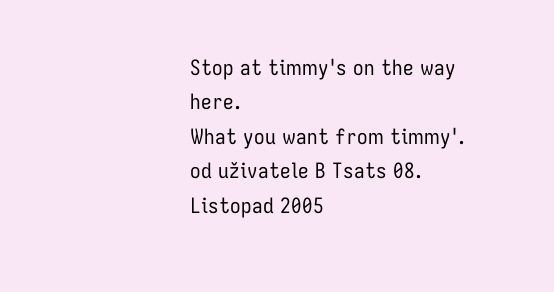Stop at timmy's on the way here.
What you want from timmy'.
od uživatele B Tsats 08. Listopad 2005